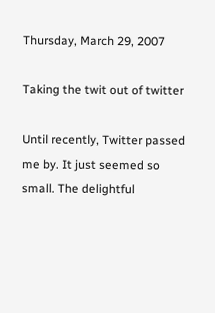Thursday, March 29, 2007

Taking the twit out of twitter

Until recently, Twitter passed me by. It just seemed so small. The delightful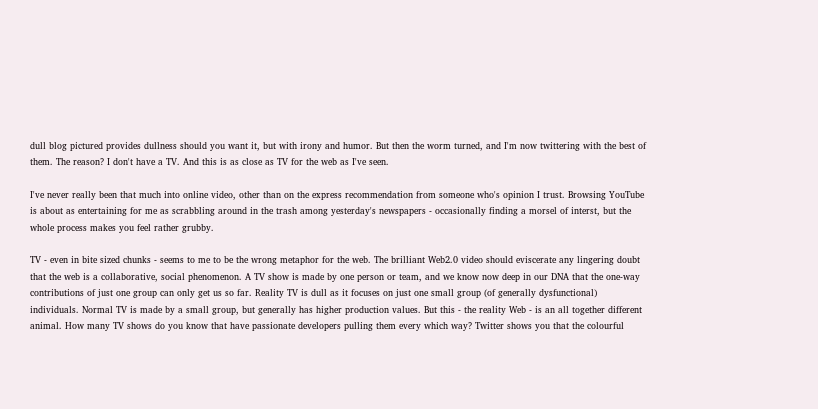dull blog pictured provides dullness should you want it, but with irony and humor. But then the worm turned, and I'm now twittering with the best of them. The reason? I don't have a TV. And this is as close as TV for the web as I've seen.

I've never really been that much into online video, other than on the express recommendation from someone who's opinion I trust. Browsing YouTube is about as entertaining for me as scrabbling around in the trash among yesterday's newspapers - occasionally finding a morsel of interst, but the whole process makes you feel rather grubby.

TV - even in bite sized chunks - seems to me to be the wrong metaphor for the web. The brilliant Web2.0 video should eviscerate any lingering doubt that the web is a collaborative, social phenomenon. A TV show is made by one person or team, and we know now deep in our DNA that the one-way contributions of just one group can only get us so far. Reality TV is dull as it focuses on just one small group (of generally dysfunctional) individuals. Normal TV is made by a small group, but generally has higher production values. But this - the reality Web - is an all together different animal. How many TV shows do you know that have passionate developers pulling them every which way? Twitter shows you that the colourful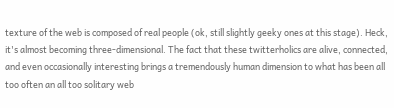texture of the web is composed of real people (ok, still slightly geeky ones at this stage). Heck, it's almost becoming three-dimensional. The fact that these twitterholics are alive, connected, and even occasionally interesting brings a tremendously human dimension to what has been all too often an all too solitary web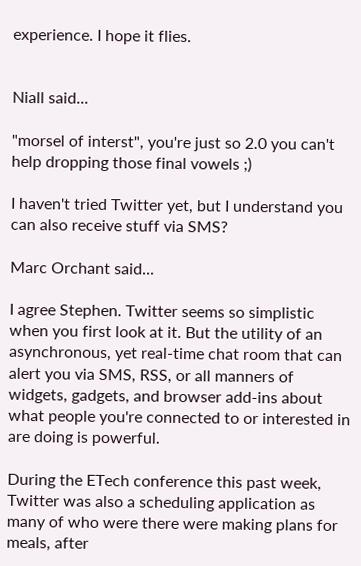experience. I hope it flies.


Niall said...

"morsel of interst", you're just so 2.0 you can't help dropping those final vowels ;)

I haven't tried Twitter yet, but I understand you can also receive stuff via SMS?

Marc Orchant said...

I agree Stephen. Twitter seems so simplistic when you first look at it. But the utility of an asynchronous, yet real-time chat room that can alert you via SMS, RSS, or all manners of widgets, gadgets, and browser add-ins about what people you're connected to or interested in are doing is powerful.

During the ETech conference this past week, Twitter was also a scheduling application as many of who were there were making plans for meals, after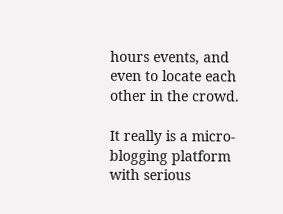hours events, and even to locate each other in the crowd.

It really is a micro-blogging platform with serious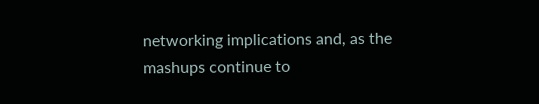networking implications and, as the mashups continue to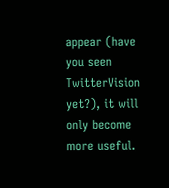appear (have you seen TwitterVision yet?), it will only become more useful.